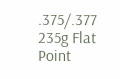.375/.377 235g Flat Point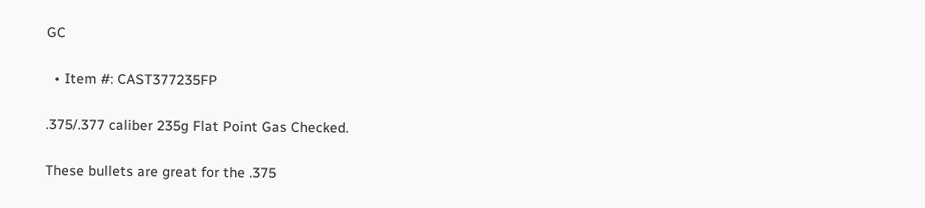GC

  • Item #: CAST377235FP

.375/.377 caliber 235g Flat Point Gas Checked.

These bullets are great for the .375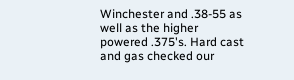Winchester and .38-55 as well as the higher powered .375's. Hard cast and gas checked our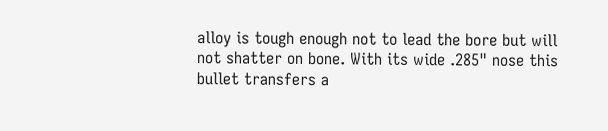alloy is tough enough not to lead the bore but will not shatter on bone. With its wide .285" nose this bullet transfers a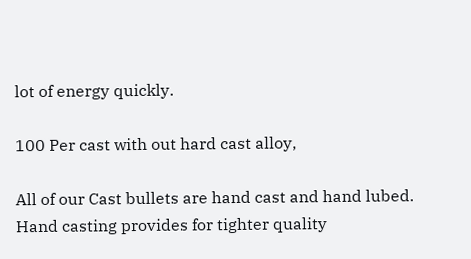lot of energy quickly.

100 Per cast with out hard cast alloy,

All of our Cast bullets are hand cast and hand lubed. Hand casting provides for tighter quality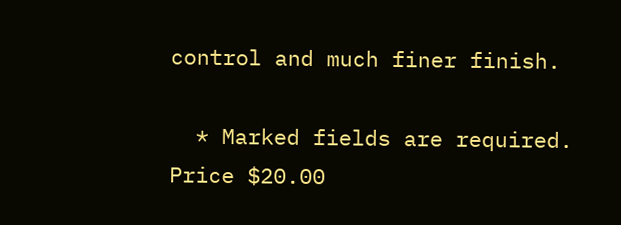control and much finer finish.

  * Marked fields are required.
Price $20.00